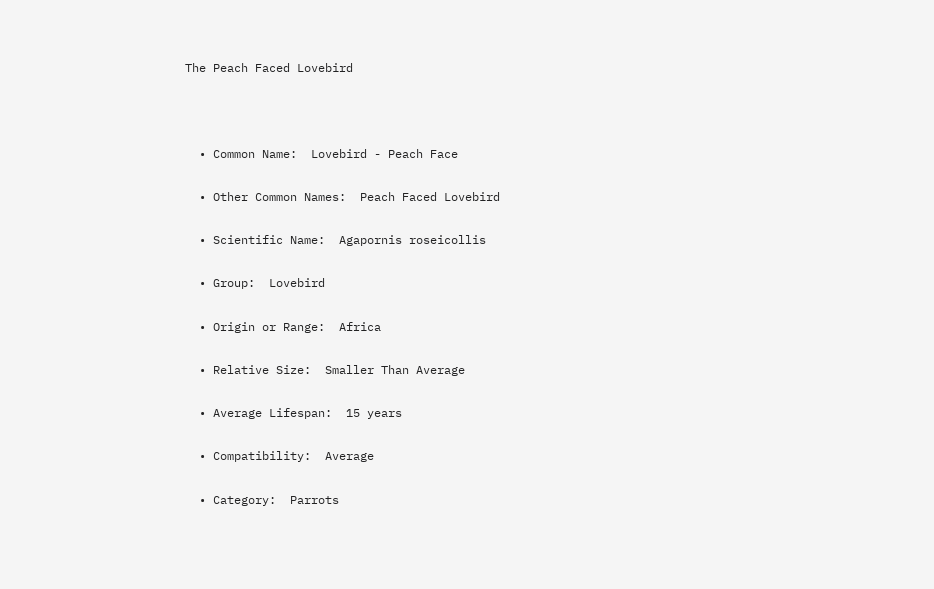The Peach Faced Lovebird



  • Common Name:  Lovebird - Peach Face

  • Other Common Names:  Peach Faced Lovebird

  • Scientific Name:  Agapornis roseicollis

  • Group:  Lovebird

  • Origin or Range:  Africa

  • Relative Size:  Smaller Than Average

  • Average Lifespan:  15 years

  • Compatibility:  Average

  • Category:  Parrots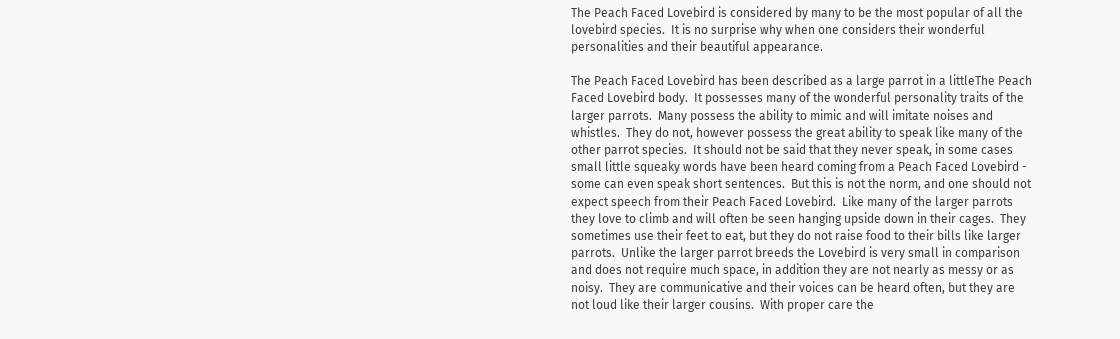The Peach Faced Lovebird is considered by many to be the most popular of all the lovebird species.  It is no surprise why when one considers their wonderful personalities and their beautiful appearance.

The Peach Faced Lovebird has been described as a large parrot in a littleThe Peach Faced Lovebird body.  It possesses many of the wonderful personality traits of the larger parrots.  Many possess the ability to mimic and will imitate noises and whistles.  They do not, however possess the great ability to speak like many of the other parrot species.  It should not be said that they never speak, in some cases small little squeaky words have been heard coming from a Peach Faced Lovebird - some can even speak short sentences.  But this is not the norm, and one should not expect speech from their Peach Faced Lovebird.  Like many of the larger parrots they love to climb and will often be seen hanging upside down in their cages.  They sometimes use their feet to eat, but they do not raise food to their bills like larger parrots.  Unlike the larger parrot breeds the Lovebird is very small in comparison and does not require much space, in addition they are not nearly as messy or as noisy.  They are communicative and their voices can be heard often, but they are not loud like their larger cousins.  With proper care the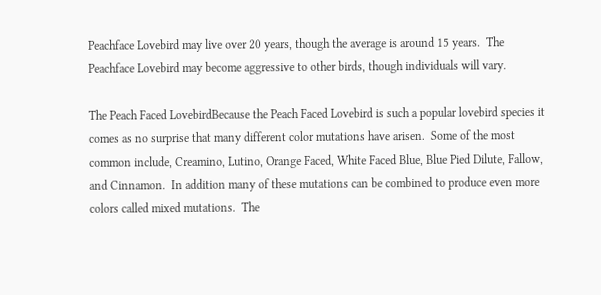Peachface Lovebird may live over 20 years, though the average is around 15 years.  The Peachface Lovebird may become aggressive to other birds, though individuals will vary.

The Peach Faced LovebirdBecause the Peach Faced Lovebird is such a popular lovebird species it comes as no surprise that many different color mutations have arisen.  Some of the most common include, Creamino, Lutino, Orange Faced, White Faced Blue, Blue Pied Dilute, Fallow, and Cinnamon.  In addition many of these mutations can be combined to produce even more colors called mixed mutations.  The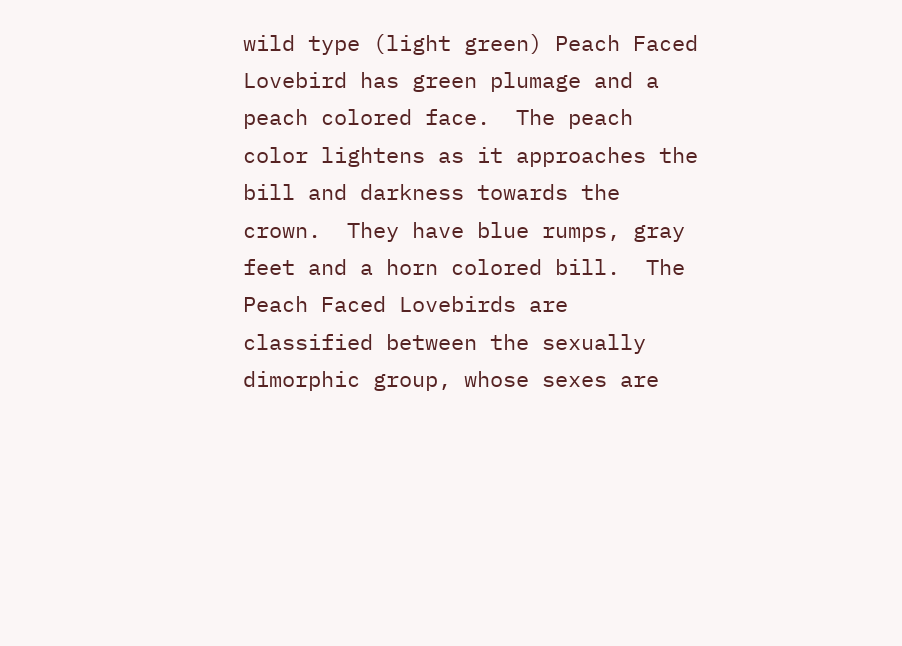wild type (light green) Peach Faced Lovebird has green plumage and a peach colored face.  The peach color lightens as it approaches the bill and darkness towards the crown.  They have blue rumps, gray feet and a horn colored bill.  The Peach Faced Lovebirds are classified between the sexually dimorphic group, whose sexes are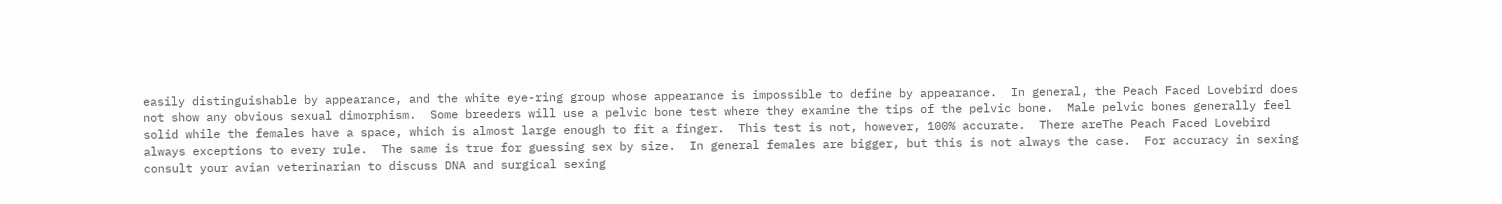easily distinguishable by appearance, and the white eye-ring group whose appearance is impossible to define by appearance.  In general, the Peach Faced Lovebird does not show any obvious sexual dimorphism.  Some breeders will use a pelvic bone test where they examine the tips of the pelvic bone.  Male pelvic bones generally feel solid while the females have a space, which is almost large enough to fit a finger.  This test is not, however, 100% accurate.  There areThe Peach Faced Lovebird always exceptions to every rule.  The same is true for guessing sex by size.  In general females are bigger, but this is not always the case.  For accuracy in sexing consult your avian veterinarian to discuss DNA and surgical sexing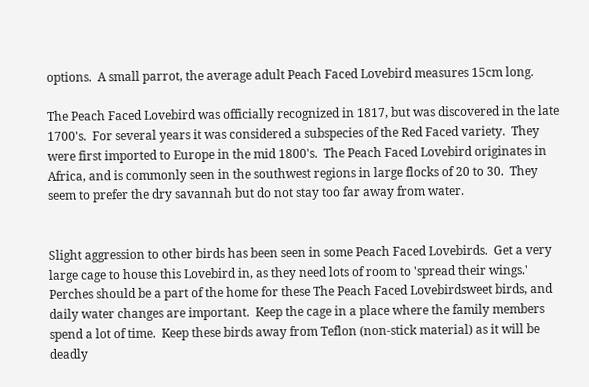options.  A small parrot, the average adult Peach Faced Lovebird measures 15cm long.

The Peach Faced Lovebird was officially recognized in 1817, but was discovered in the late 1700's.  For several years it was considered a subspecies of the Red Faced variety.  They were first imported to Europe in the mid 1800's.  The Peach Faced Lovebird originates in Africa, and is commonly seen in the southwest regions in large flocks of 20 to 30.  They seem to prefer the dry savannah but do not stay too far away from water.


Slight aggression to other birds has been seen in some Peach Faced Lovebirds.  Get a very large cage to house this Lovebird in, as they need lots of room to 'spread their wings.' Perches should be a part of the home for these The Peach Faced Lovebirdsweet birds, and daily water changes are important.  Keep the cage in a place where the family members spend a lot of time.  Keep these birds away from Teflon (non-stick material) as it will be deadly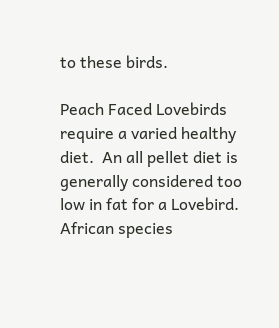to these birds.

Peach Faced Lovebirds require a varied healthy diet.  An all pellet diet is generally considered too low in fat for a Lovebird.  African species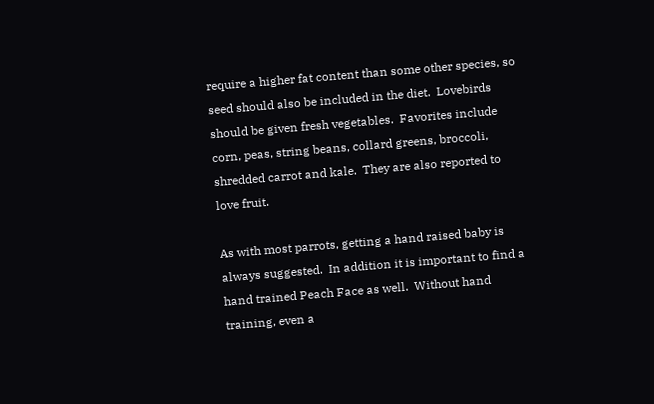require a higher fat content than some other species, so seed should also be included in the diet.  Lovebirds should be given fresh vegetables.  Favorites include corn, peas, string beans, collard greens, broccoli, shredded carrot and kale.  They are also reported to love fruit.

As with most parrots, getting a hand raised baby is always suggested.  In addition it is important to find a hand trained Peach Face as well.  Without hand training, even a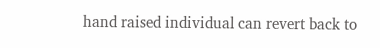hand raised individual can revert back to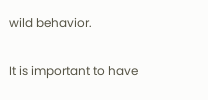wild behavior.

It is important to have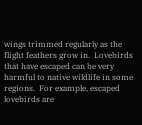wings trimmed regularly as the flight feathers grow in.  Lovebirds that have escaped can be very harmful to native wildlife in some regions.  For example, escaped lovebirds are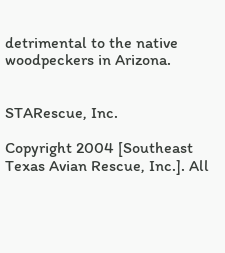detrimental to the native woodpeckers in Arizona.


STARescue, Inc.

Copyright 2004 [Southeast Texas Avian Rescue, Inc.]. All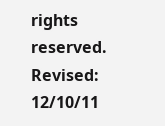rights reserved. Revised: 12/10/11